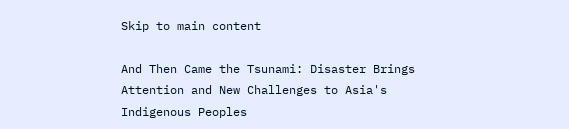Skip to main content

And Then Came the Tsunami: Disaster Brings Attention and New Challenges to Asia's Indigenous Peoples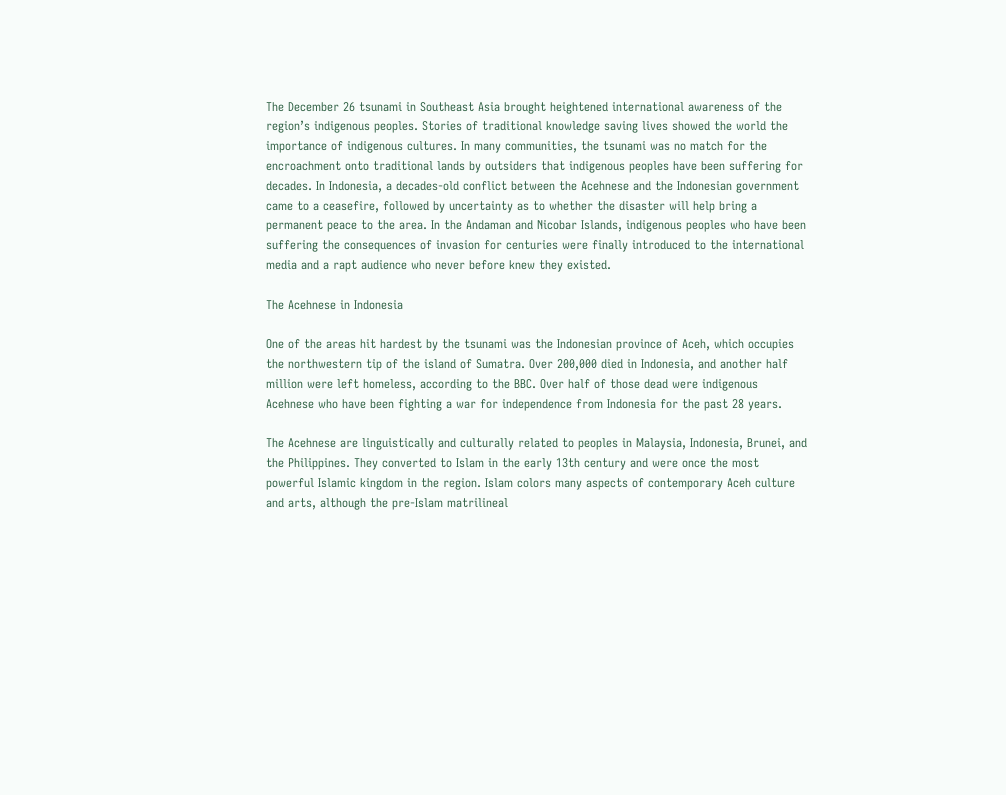The December 26 tsunami in Southeast Asia brought heightened international awareness of the region’s indigenous peoples. Stories of traditional knowledge saving lives showed the world the importance of indigenous cultures. In many communities, the tsunami was no match for the encroachment onto traditional lands by outsiders that indigenous peoples have been suffering for decades. In Indonesia, a decades-old conflict between the Acehnese and the Indonesian government came to a ceasefire, followed by uncertainty as to whether the disaster will help bring a permanent peace to the area. In the Andaman and Nicobar Islands, indigenous peoples who have been suffering the consequences of invasion for centuries were finally introduced to the international media and a rapt audience who never before knew they existed.

The Acehnese in Indonesia

One of the areas hit hardest by the tsunami was the Indonesian province of Aceh, which occupies the northwestern tip of the island of Sumatra. Over 200,000 died in Indonesia, and another half million were left homeless, according to the BBC. Over half of those dead were indigenous Acehnese who have been fighting a war for independence from Indonesia for the past 28 years.

The Acehnese are linguistically and culturally related to peoples in Malaysia, Indonesia, Brunei, and the Philippines. They converted to Islam in the early 13th century and were once the most powerful Islamic kingdom in the region. Islam colors many aspects of contemporary Aceh culture and arts, although the pre-Islam matrilineal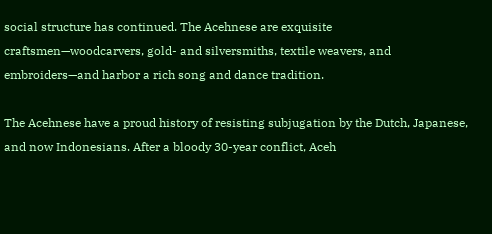social structure has continued. The Acehnese are exquisite craftsmen—woodcarvers, gold- and silversmiths, textile weavers, and embroiders—and harbor a rich song and dance tradition.

The Acehnese have a proud history of resisting subjugation by the Dutch, Japanese, and now Indonesians. After a bloody 30-year conflict, Aceh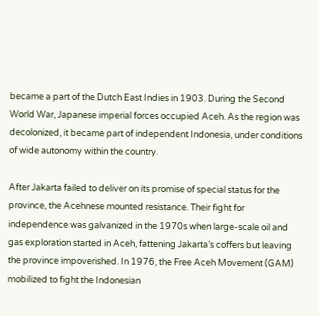became a part of the Dutch East Indies in 1903. During the Second World War, Japanese imperial forces occupied Aceh. As the region was decolonized, it became part of independent Indonesia, under conditions of wide autonomy within the country.

After Jakarta failed to deliver on its promise of special status for the province, the Acehnese mounted resistance. Their fight for independence was galvanized in the 1970s when large-scale oil and gas exploration started in Aceh, fattening Jakarta’s coffers but leaving the province impoverished. In 1976, the Free Aceh Movement (GAM) mobilized to fight the Indonesian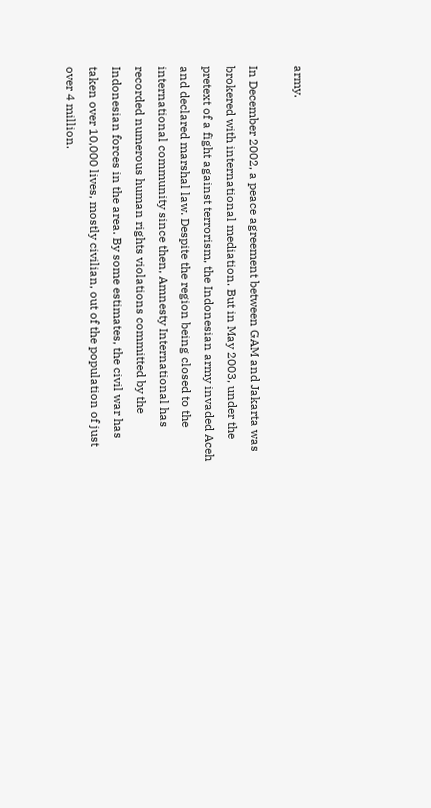army.

In December 2002, a peace agreement between GAM and Jakarta was brokered with international mediation. But in May 2003, under the pretext of a fight against terrorism, the Indonesian army invaded Aceh and declared marshal law. Despite the region being closed to the international community since then, Amnesty International has recorded numerous human rights violations committed by the Indonesian forces in the area. By some estimates, the civil war has taken over 10,000 lives, mostly civilian, out of the population of just over 4 million.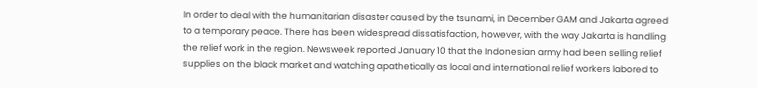In order to deal with the humanitarian disaster caused by the tsunami, in December GAM and Jakarta agreed to a temporary peace. There has been widespread dissatisfaction, however, with the way Jakarta is handling the relief work in the region. Newsweek reported January 10 that the Indonesian army had been selling relief supplies on the black market and watching apathetically as local and international relief workers labored to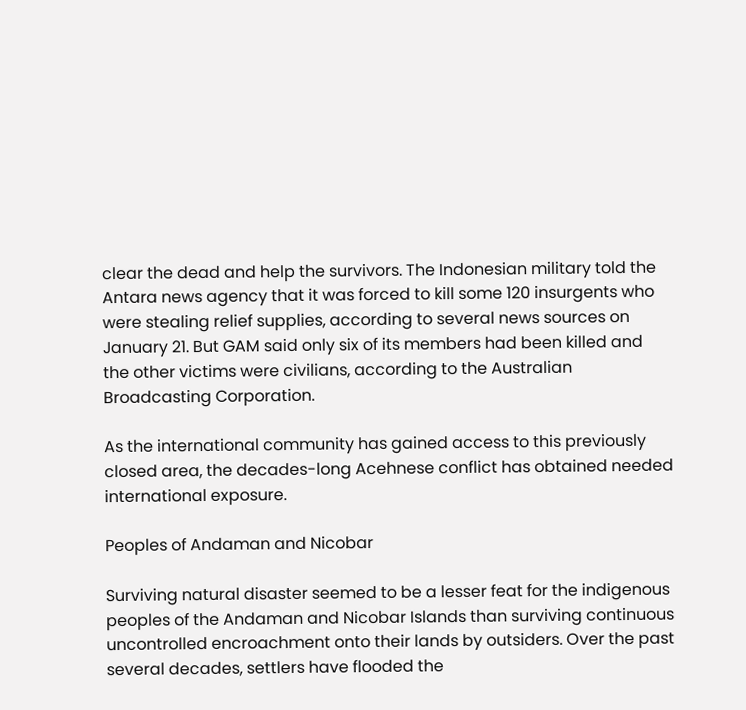clear the dead and help the survivors. The Indonesian military told the Antara news agency that it was forced to kill some 120 insurgents who were stealing relief supplies, according to several news sources on January 21. But GAM said only six of its members had been killed and the other victims were civilians, according to the Australian Broadcasting Corporation.

As the international community has gained access to this previously closed area, the decades-long Acehnese conflict has obtained needed international exposure.

Peoples of Andaman and Nicobar

Surviving natural disaster seemed to be a lesser feat for the indigenous peoples of the Andaman and Nicobar Islands than surviving continuous uncontrolled encroachment onto their lands by outsiders. Over the past several decades, settlers have flooded the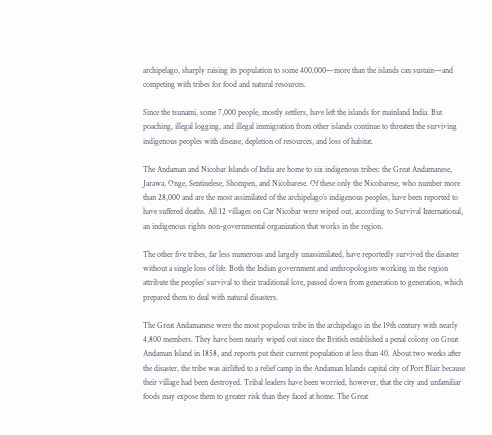archipelago, sharply raising its population to some 400,000—more than the islands can sustain—and competing with tribes for food and natural resources.

Since the tsunami, some 7,000 people, mostly settlers, have left the islands for mainland India. But poaching, illegal logging, and illegal immigration from other islands continue to threaten the surviving indigenous peoples with disease, depletion of resources, and loss of habitat.

The Andaman and Nicobar Islands of India are home to six indigenous tribes: the Great Andamanese, Jarawa, Onge, Sentinelese, Shompen, and Nicobarese. Of these only the Nicobarese, who number more than 28,000 and are the most assimilated of the archipelago’s indigenous peoples, have been reported to have suffered deaths. All 12 villages on Car Nicobar were wiped out, according to Survival International, an indigenous rights non-governmental organization that works in the region.

The other five tribes, far less numerous and largely unassimilated, have reportedly survived the disaster without a single loss of life. Both the Indian government and anthropologists working in the region attribute the peoples’ survival to their traditional lore, passed down from generation to generation, which prepared them to deal with natural disasters.

The Great Andamanese were the most populous tribe in the archipelago in the 19th century with nearly 4,800 members. They have been nearly wiped out since the British established a penal colony on Great Andaman Island in 1858, and reports put their current population at less than 40. About two weeks after the disaster, the tribe was airlifted to a relief camp in the Andaman Islands capital city of Port Blair because their village had been destroyed. Tribal leaders have been worried, however, that the city and unfamiliar foods may expose them to greater risk than they faced at home. The Great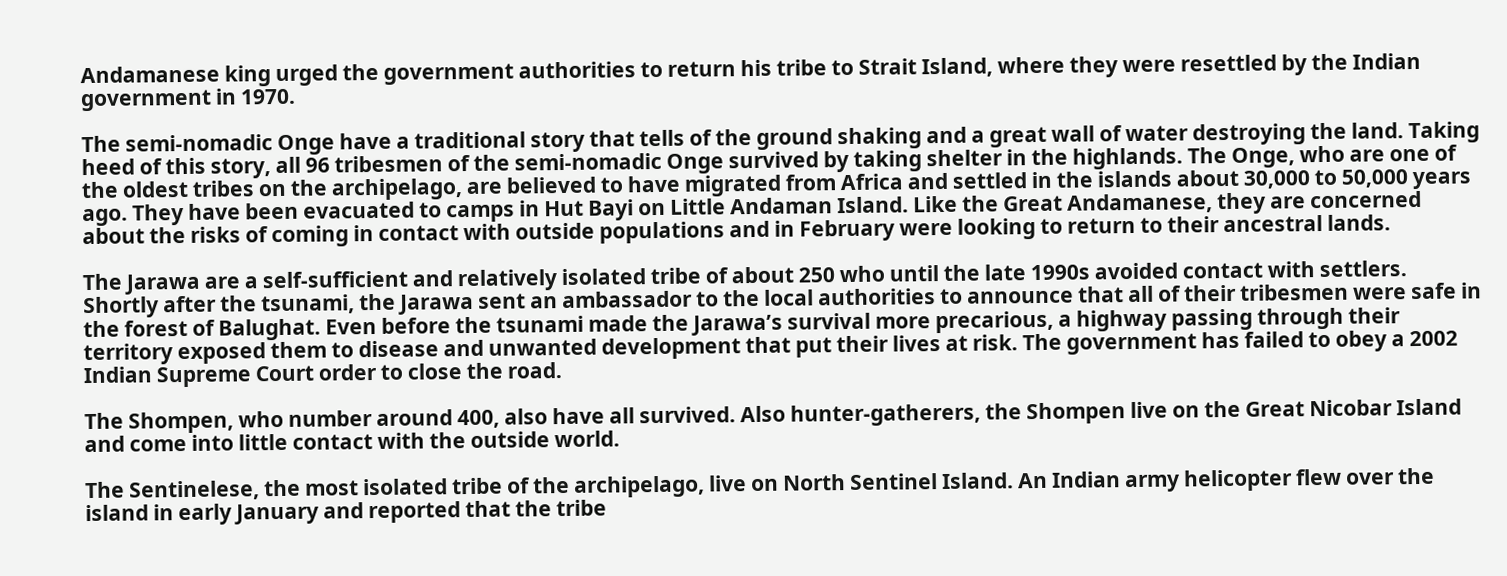Andamanese king urged the government authorities to return his tribe to Strait Island, where they were resettled by the Indian government in 1970.

The semi-nomadic Onge have a traditional story that tells of the ground shaking and a great wall of water destroying the land. Taking heed of this story, all 96 tribesmen of the semi-nomadic Onge survived by taking shelter in the highlands. The Onge, who are one of the oldest tribes on the archipelago, are believed to have migrated from Africa and settled in the islands about 30,000 to 50,000 years ago. They have been evacuated to camps in Hut Bayi on Little Andaman Island. Like the Great Andamanese, they are concerned about the risks of coming in contact with outside populations and in February were looking to return to their ancestral lands.

The Jarawa are a self-sufficient and relatively isolated tribe of about 250 who until the late 1990s avoided contact with settlers. Shortly after the tsunami, the Jarawa sent an ambassador to the local authorities to announce that all of their tribesmen were safe in the forest of Balughat. Even before the tsunami made the Jarawa’s survival more precarious, a highway passing through their territory exposed them to disease and unwanted development that put their lives at risk. The government has failed to obey a 2002 Indian Supreme Court order to close the road.

The Shompen, who number around 400, also have all survived. Also hunter-gatherers, the Shompen live on the Great Nicobar Island and come into little contact with the outside world.

The Sentinelese, the most isolated tribe of the archipelago, live on North Sentinel Island. An Indian army helicopter flew over the island in early January and reported that the tribe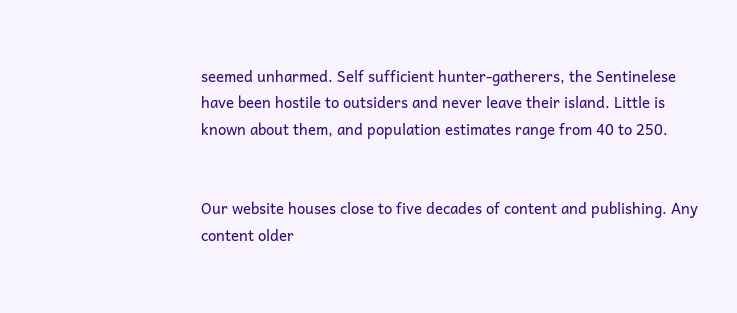seemed unharmed. Self sufficient hunter-gatherers, the Sentinelese have been hostile to outsiders and never leave their island. Little is known about them, and population estimates range from 40 to 250.


Our website houses close to five decades of content and publishing. Any content older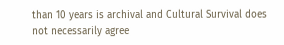than 10 years is archival and Cultural Survival does not necessarily agree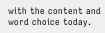with the content and word choice today.